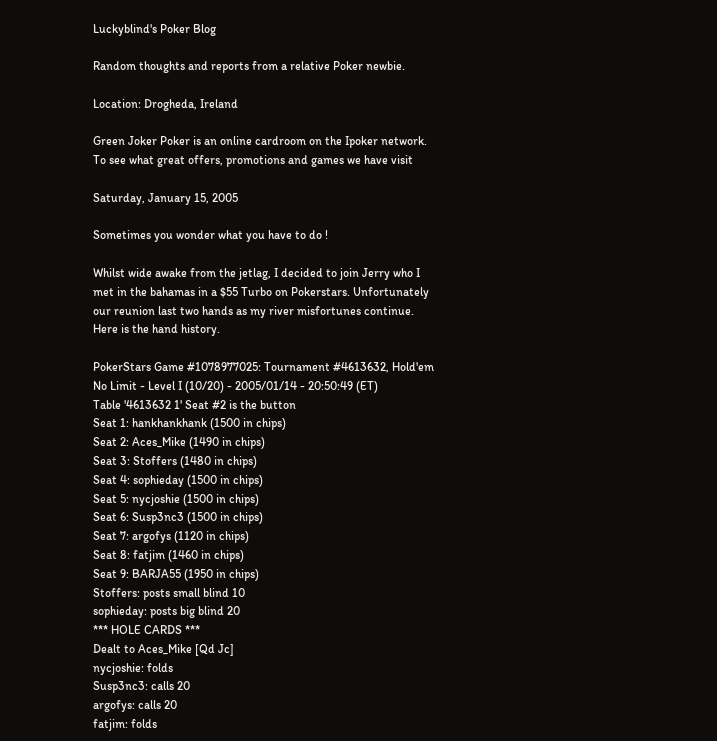Luckyblind's Poker Blog

Random thoughts and reports from a relative Poker newbie.

Location: Drogheda, Ireland

Green Joker Poker is an online cardroom on the Ipoker network. To see what great offers, promotions and games we have visit

Saturday, January 15, 2005

Sometimes you wonder what you have to do !

Whilst wide awake from the jetlag, I decided to join Jerry who I met in the bahamas in a $55 Turbo on Pokerstars. Unfortunately our reunion last two hands as my river misfortunes continue.
Here is the hand history.

PokerStars Game #1078977025: Tournament #4613632, Hold'em No Limit - Level I (10/20) - 2005/01/14 - 20:50:49 (ET)
Table '4613632 1' Seat #2 is the button
Seat 1: hankhankhank (1500 in chips)
Seat 2: Aces_Mike (1490 in chips)
Seat 3: Stoffers (1480 in chips)
Seat 4: sophieday (1500 in chips)
Seat 5: nycjoshie (1500 in chips)
Seat 6: Susp3nc3 (1500 in chips)
Seat 7: argofys (1120 in chips)
Seat 8: fatjim (1460 in chips)
Seat 9: BARJA55 (1950 in chips)
Stoffers: posts small blind 10
sophieday: posts big blind 20
*** HOLE CARDS ***
Dealt to Aces_Mike [Qd Jc]
nycjoshie: folds
Susp3nc3: calls 20
argofys: calls 20
fatjim: folds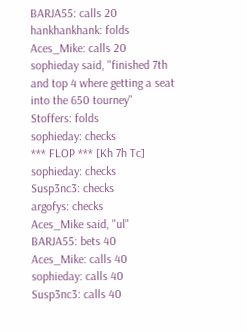BARJA55: calls 20
hankhankhank: folds
Aces_Mike: calls 20
sophieday said, "finished 7th and top 4 where getting a seat into the 650 tourney"
Stoffers: folds
sophieday: checks
*** FLOP *** [Kh 7h Tc]
sophieday: checks
Susp3nc3: checks
argofys: checks
Aces_Mike said, "ul"
BARJA55: bets 40
Aces_Mike: calls 40
sophieday: calls 40
Susp3nc3: calls 40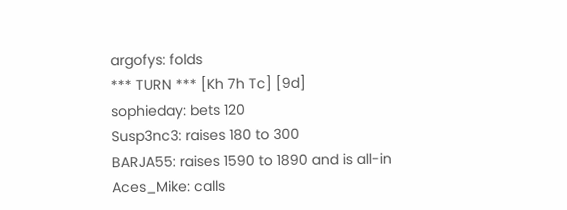argofys: folds
*** TURN *** [Kh 7h Tc] [9d]
sophieday: bets 120
Susp3nc3: raises 180 to 300
BARJA55: raises 1590 to 1890 and is all-in
Aces_Mike: calls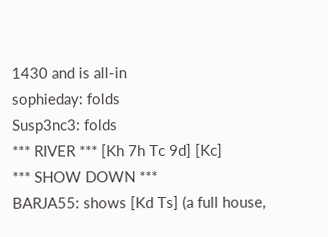1430 and is all-in
sophieday: folds
Susp3nc3: folds
*** RIVER *** [Kh 7h Tc 9d] [Kc]
*** SHOW DOWN ***
BARJA55: shows [Kd Ts] (a full house,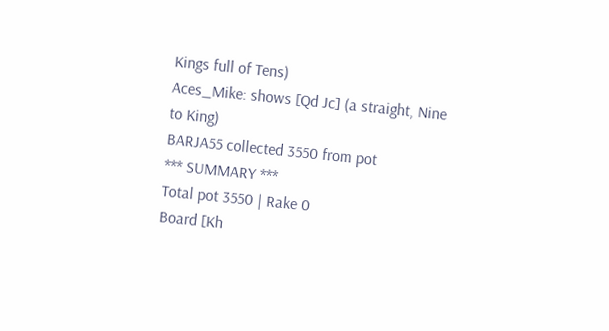Kings full of Tens)
Aces_Mike: shows [Qd Jc] (a straight, Nine to King)
BARJA55 collected 3550 from pot
*** SUMMARY ***
Total pot 3550 | Rake 0
Board [Kh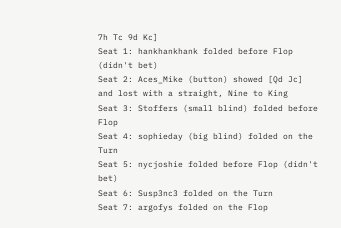7h Tc 9d Kc]
Seat 1: hankhankhank folded before Flop (didn't bet)
Seat 2: Aces_Mike (button) showed [Qd Jc] and lost with a straight, Nine to King
Seat 3: Stoffers (small blind) folded before Flop
Seat 4: sophieday (big blind) folded on the Turn
Seat 5: nycjoshie folded before Flop (didn't bet)
Seat 6: Susp3nc3 folded on the Turn
Seat 7: argofys folded on the Flop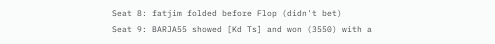Seat 8: fatjim folded before Flop (didn't bet)
Seat 9: BARJA55 showed [Kd Ts] and won (3550) with a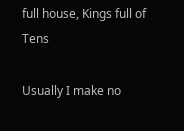full house, Kings full of Tens

Usually I make no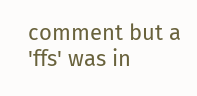comment but a 'ffs' was in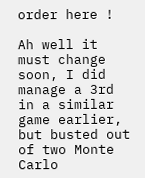order here !

Ah well it must change soon, I did manage a 3rd in a similar game earlier, but busted out of two Monte Carlo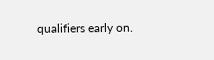qualifiers early on.